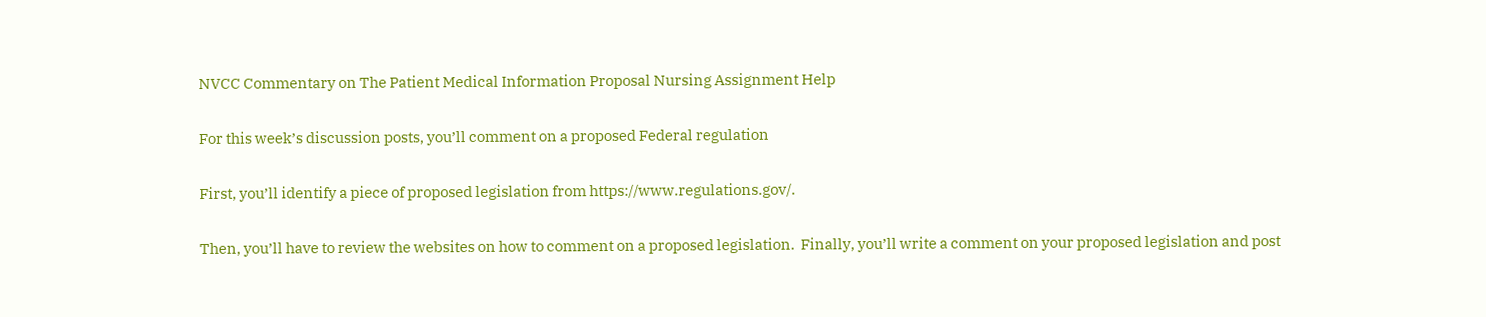NVCC Commentary on The Patient Medical Information Proposal Nursing Assignment Help

For this week’s discussion posts, you’ll comment on a proposed Federal regulation

First, you’ll identify a piece of proposed legislation from https://www.regulations.gov/.

Then, you’ll have to review the websites on how to comment on a proposed legislation.  Finally, you’ll write a comment on your proposed legislation and post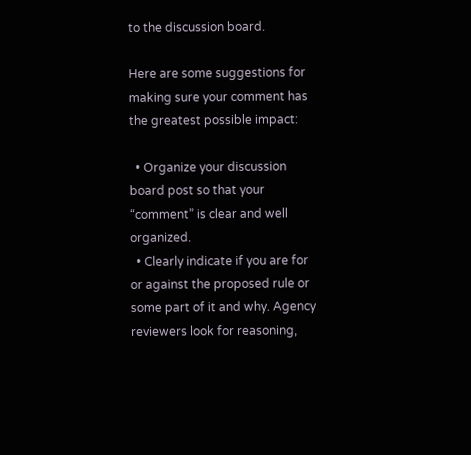to the discussion board.

Here are some suggestions for making sure your comment has the greatest possible impact:

  • Organize your discussion board post so that your “comment” is clear and well organized.
  • Clearly indicate if you are for or against the proposed rule or some part of it and why. Agency reviewers look for reasoning,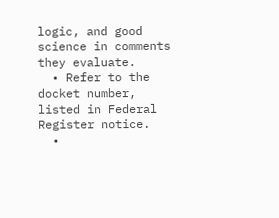logic, and good science in comments they evaluate.
  • Refer to the docket number, listed in Federal Register notice.
  •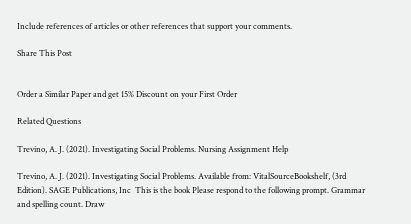Include references of articles or other references that support your comments.

Share This Post


Order a Similar Paper and get 15% Discount on your First Order

Related Questions

Trevino, A. J. (2021). Investigating Social Problems. Nursing Assignment Help

Trevino, A. J. (2021). Investigating Social Problems. Available from: VitalSourceBookshelf, (3rd Edition). SAGE Publications, Inc  This is the book Please respond to the following prompt. Grammar and spelling count. Draw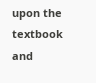upon the textbook and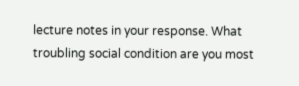lecture notes in your response. What troubling social condition are you most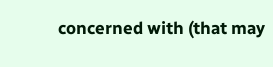concerned with (that may